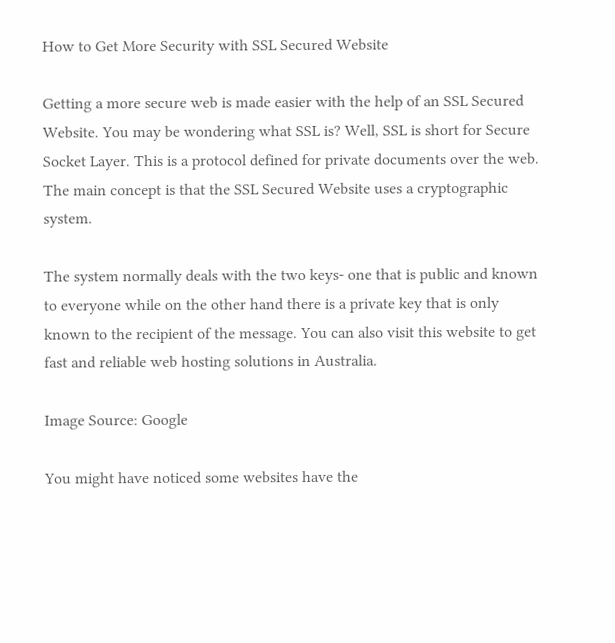How to Get More Security with SSL Secured Website

Getting a more secure web is made easier with the help of an SSL Secured Website. You may be wondering what SSL is? Well, SSL is short for Secure Socket Layer. This is a protocol defined for private documents over the web. The main concept is that the SSL Secured Website uses a cryptographic system.

The system normally deals with the two keys- one that is public and known to everyone while on the other hand there is a private key that is only known to the recipient of the message. You can also visit this website to get fast and reliable web hosting solutions in Australia.

Image Source: Google

You might have noticed some websites have the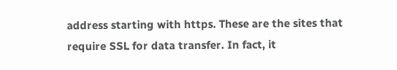address starting with https. These are the sites that require SSL for data transfer. In fact, it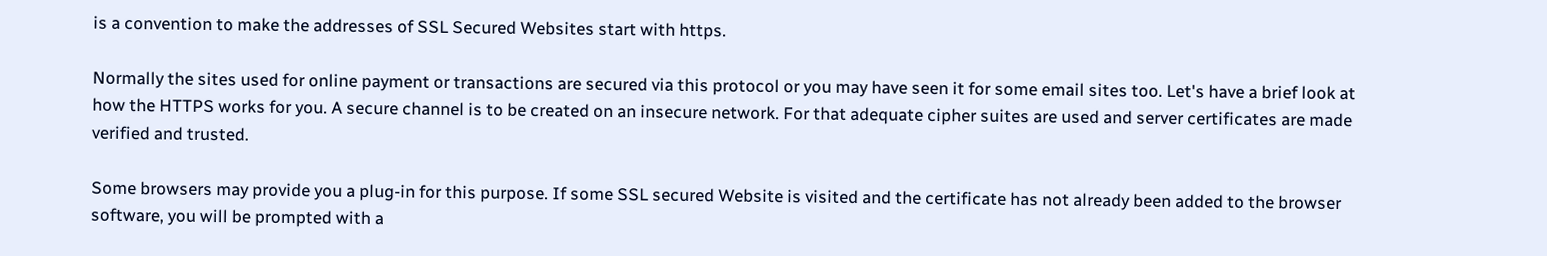is a convention to make the addresses of SSL Secured Websites start with https.

Normally the sites used for online payment or transactions are secured via this protocol or you may have seen it for some email sites too. Let's have a brief look at how the HTTPS works for you. A secure channel is to be created on an insecure network. For that adequate cipher suites are used and server certificates are made verified and trusted.

Some browsers may provide you a plug-in for this purpose. If some SSL secured Website is visited and the certificate has not already been added to the browser software, you will be prompted with a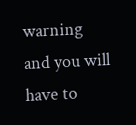warning and you will have to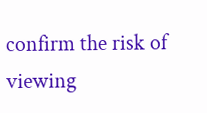confirm the risk of viewing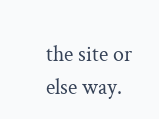the site or else way.